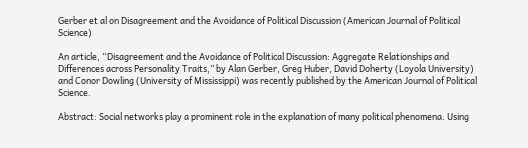Gerber et al on Disagreement and the Avoidance of Political Discussion (American Journal of Political Science)

An article, “Disagreement and the Avoidance of Political Discussion: Aggregate Relationships and Differences across Personality Traits,” by Alan Gerber, Greg Huber, David Doherty (Loyola University) and Conor Dowling (University of Mississippi) was recently published by the American Journal of Political Science.

Abstract: Social networks play a prominent role in the explanation of many political phenomena. Using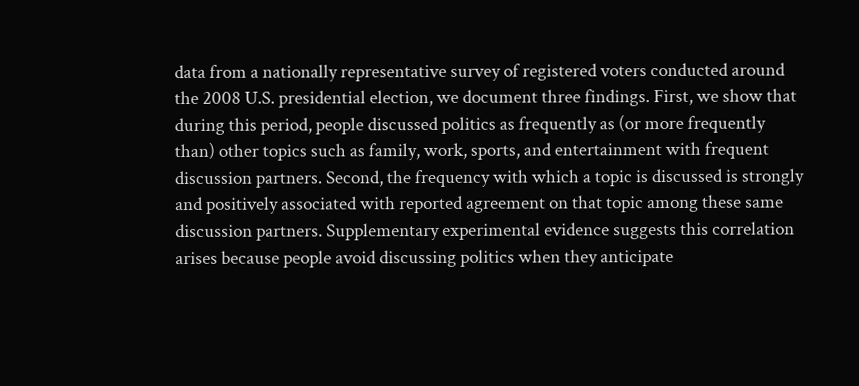data from a nationally representative survey of registered voters conducted around the 2008 U.S. presidential election, we document three findings. First, we show that during this period, people discussed politics as frequently as (or more frequently than) other topics such as family, work, sports, and entertainment with frequent discussion partners. Second, the frequency with which a topic is discussed is strongly and positively associated with reported agreement on that topic among these same discussion partners. Supplementary experimental evidence suggests this correlation arises because people avoid discussing politics when they anticipate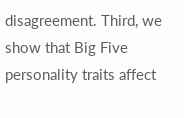disagreement. Third, we show that Big Five personality traits affect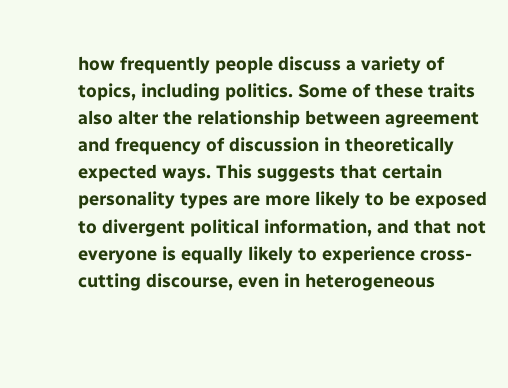how frequently people discuss a variety of topics, including politics. Some of these traits also alter the relationship between agreement and frequency of discussion in theoretically expected ways. This suggests that certain personality types are more likely to be exposed to divergent political information, and that not everyone is equally likely to experience cross-cutting discourse, even in heterogeneous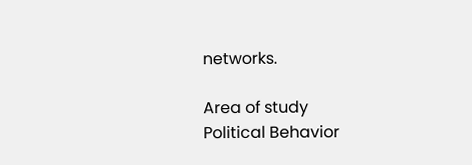networks.

Area of study
Political Behavior